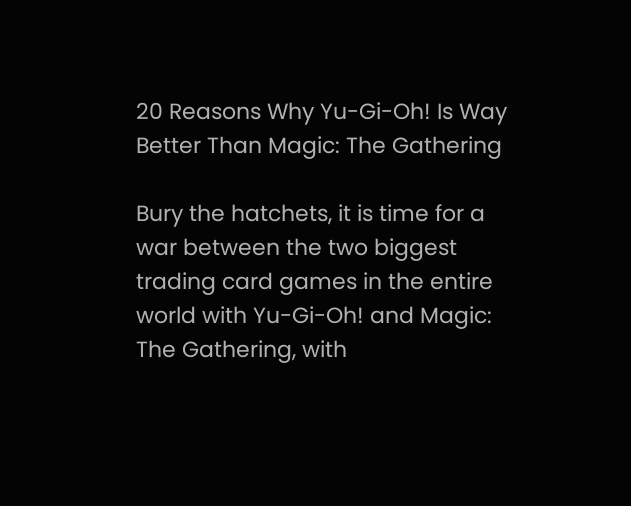20 Reasons Why Yu-Gi-Oh! Is Way Better Than Magic: The Gathering

Bury the hatchets, it is time for a war between the two biggest trading card games in the entire world with Yu-Gi-Oh! and Magic: The Gathering, with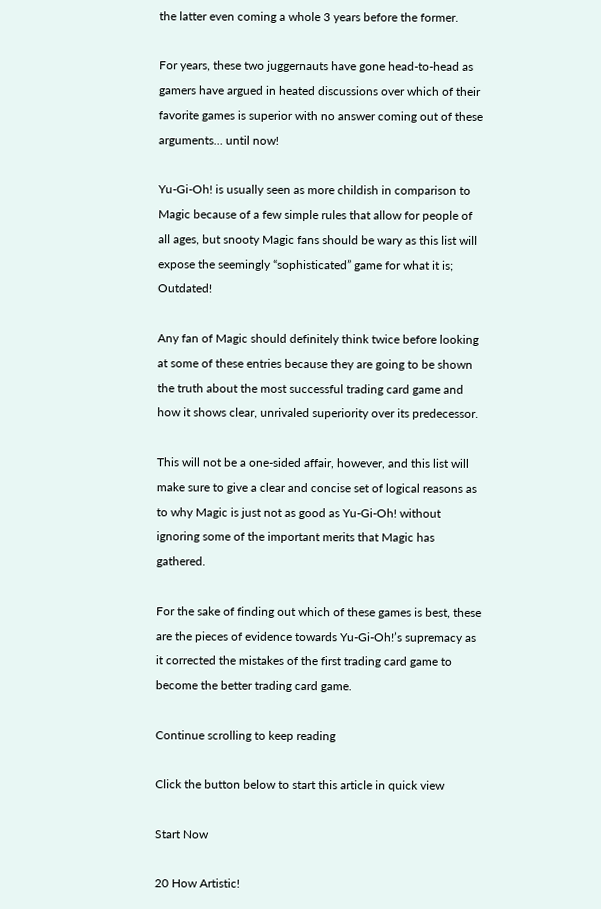the latter even coming a whole 3 years before the former.

For years, these two juggernauts have gone head-to-head as gamers have argued in heated discussions over which of their favorite games is superior with no answer coming out of these arguments… until now!

Yu-Gi-Oh! is usually seen as more childish in comparison to Magic because of a few simple rules that allow for people of all ages, but snooty Magic fans should be wary as this list will expose the seemingly “sophisticated” game for what it is; Outdated!

Any fan of Magic should definitely think twice before looking at some of these entries because they are going to be shown the truth about the most successful trading card game and how it shows clear, unrivaled superiority over its predecessor.

This will not be a one-sided affair, however, and this list will make sure to give a clear and concise set of logical reasons as to why Magic is just not as good as Yu-Gi-Oh! without ignoring some of the important merits that Magic has gathered.

For the sake of finding out which of these games is best, these are the pieces of evidence towards Yu-Gi-Oh!’s supremacy as it corrected the mistakes of the first trading card game to become the better trading card game.

Continue scrolling to keep reading

Click the button below to start this article in quick view

Start Now

20 How Artistic!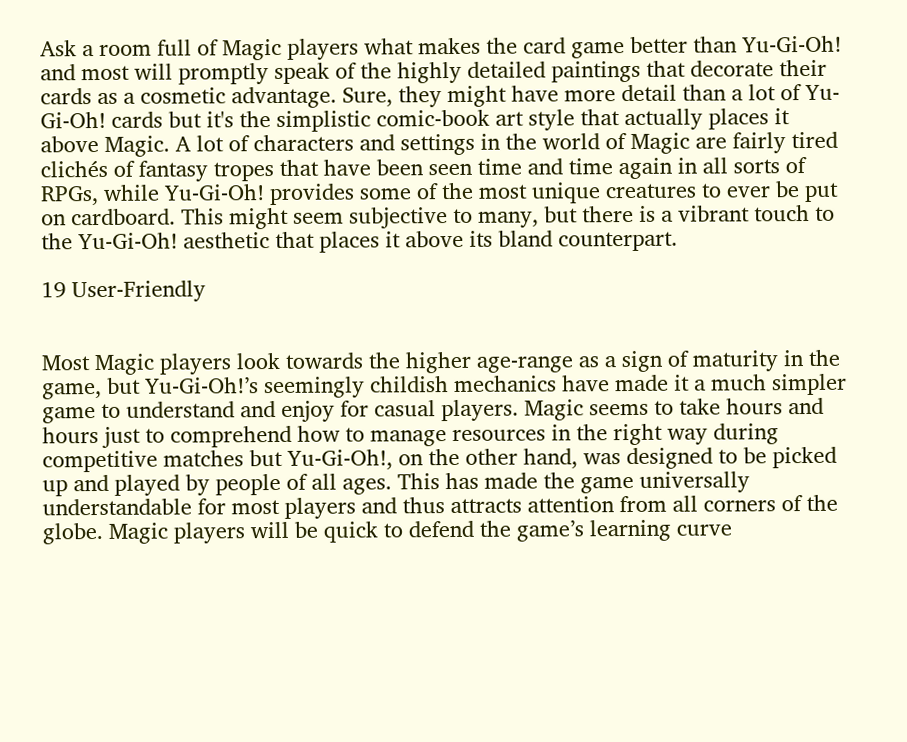Ask a room full of Magic players what makes the card game better than Yu-Gi-Oh! and most will promptly speak of the highly detailed paintings that decorate their cards as a cosmetic advantage. Sure, they might have more detail than a lot of Yu-Gi-Oh! cards but it's the simplistic comic-book art style that actually places it above Magic. A lot of characters and settings in the world of Magic are fairly tired clichés of fantasy tropes that have been seen time and time again in all sorts of RPGs, while Yu-Gi-Oh! provides some of the most unique creatures to ever be put on cardboard. This might seem subjective to many, but there is a vibrant touch to the Yu-Gi-Oh! aesthetic that places it above its bland counterpart.

19 User-Friendly


Most Magic players look towards the higher age-range as a sign of maturity in the game, but Yu-Gi-Oh!’s seemingly childish mechanics have made it a much simpler game to understand and enjoy for casual players. Magic seems to take hours and hours just to comprehend how to manage resources in the right way during competitive matches but Yu-Gi-Oh!, on the other hand, was designed to be picked up and played by people of all ages. This has made the game universally understandable for most players and thus attracts attention from all corners of the globe. Magic players will be quick to defend the game’s learning curve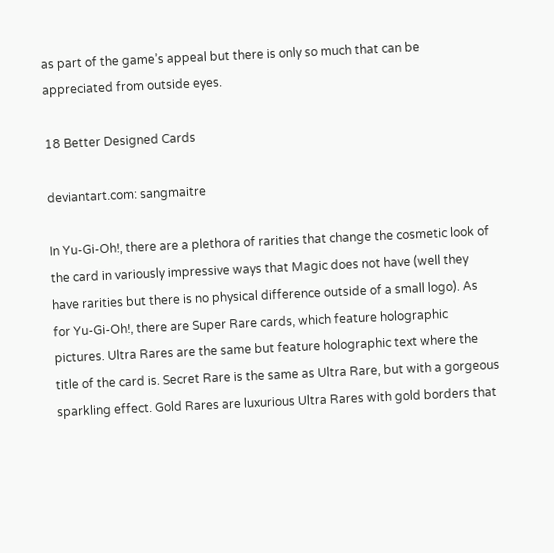as part of the game’s appeal but there is only so much that can be appreciated from outside eyes.

18 Better Designed Cards

deviantart.com: sangmaitre

In Yu-Gi-Oh!, there are a plethora of rarities that change the cosmetic look of the card in variously impressive ways that Magic does not have (well they have rarities but there is no physical difference outside of a small logo). As for Yu-Gi-Oh!, there are Super Rare cards, which feature holographic pictures. Ultra Rares are the same but feature holographic text where the title of the card is. Secret Rare is the same as Ultra Rare, but with a gorgeous sparkling effect. Gold Rares are luxurious Ultra Rares with gold borders that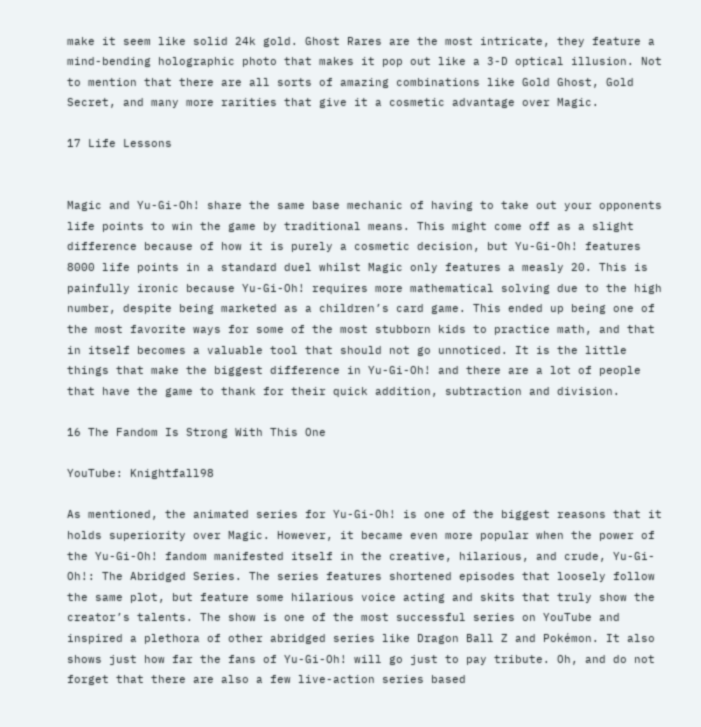make it seem like solid 24k gold. Ghost Rares are the most intricate, they feature a mind-bending holographic photo that makes it pop out like a 3-D optical illusion. Not to mention that there are all sorts of amazing combinations like Gold Ghost, Gold Secret, and many more rarities that give it a cosmetic advantage over Magic.

17 Life Lessons


Magic and Yu-Gi-Oh! share the same base mechanic of having to take out your opponents life points to win the game by traditional means. This might come off as a slight difference because of how it is purely a cosmetic decision, but Yu-Gi-Oh! features 8000 life points in a standard duel whilst Magic only features a measly 20. This is painfully ironic because Yu-Gi-Oh! requires more mathematical solving due to the high number, despite being marketed as a children’s card game. This ended up being one of the most favorite ways for some of the most stubborn kids to practice math, and that in itself becomes a valuable tool that should not go unnoticed. It is the little things that make the biggest difference in Yu-Gi-Oh! and there are a lot of people that have the game to thank for their quick addition, subtraction and division.

16 The Fandom Is Strong With This One

YouTube: Knightfall98

As mentioned, the animated series for Yu-Gi-Oh! is one of the biggest reasons that it holds superiority over Magic. However, it became even more popular when the power of the Yu-Gi-Oh! fandom manifested itself in the creative, hilarious, and crude, Yu-Gi-Oh!: The Abridged Series. The series features shortened episodes that loosely follow the same plot, but feature some hilarious voice acting and skits that truly show the creator’s talents. The show is one of the most successful series on YouTube and inspired a plethora of other abridged series like Dragon Ball Z and Pokémon. It also shows just how far the fans of Yu-Gi-Oh! will go just to pay tribute. Oh, and do not forget that there are also a few live-action series based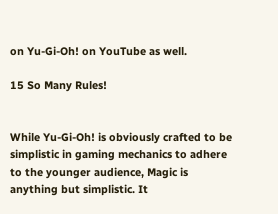on Yu-Gi-Oh! on YouTube as well.

15 So Many Rules!


While Yu-Gi-Oh! is obviously crafted to be simplistic in gaming mechanics to adhere to the younger audience, Magic is anything but simplistic. It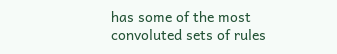has some of the most convoluted sets of rules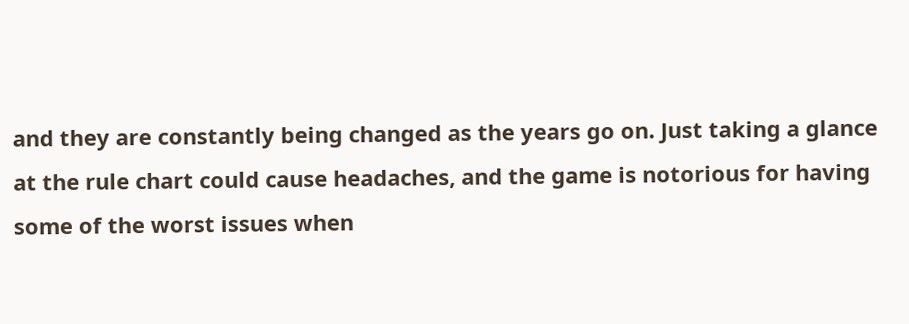and they are constantly being changed as the years go on. Just taking a glance at the rule chart could cause headaches, and the game is notorious for having some of the worst issues when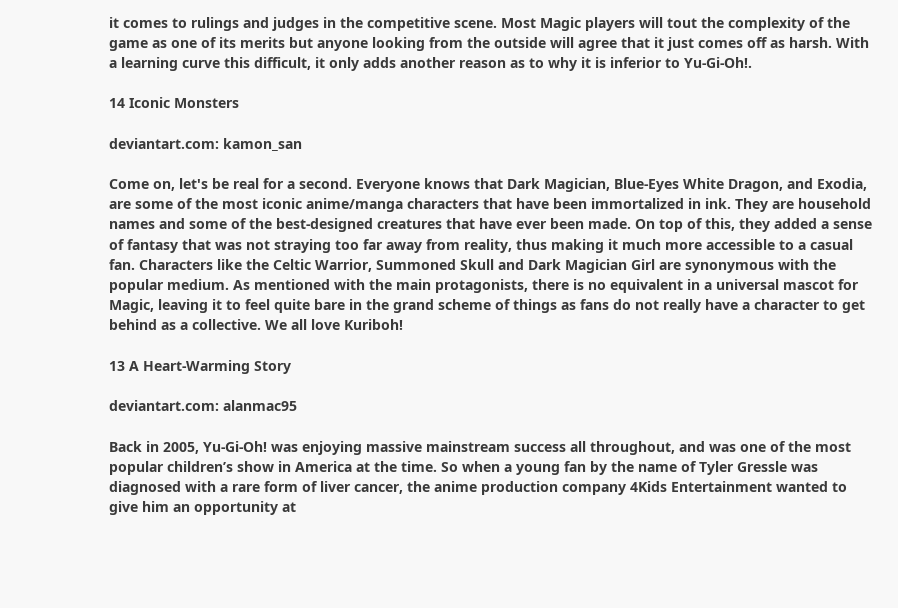it comes to rulings and judges in the competitive scene. Most Magic players will tout the complexity of the game as one of its merits but anyone looking from the outside will agree that it just comes off as harsh. With a learning curve this difficult, it only adds another reason as to why it is inferior to Yu-Gi-Oh!.

14 Iconic Monsters

deviantart.com: kamon_san

Come on, let's be real for a second. Everyone knows that Dark Magician, Blue-Eyes White Dragon, and Exodia, are some of the most iconic anime/manga characters that have been immortalized in ink. They are household names and some of the best-designed creatures that have ever been made. On top of this, they added a sense of fantasy that was not straying too far away from reality, thus making it much more accessible to a casual fan. Characters like the Celtic Warrior, Summoned Skull and Dark Magician Girl are synonymous with the popular medium. As mentioned with the main protagonists, there is no equivalent in a universal mascot for Magic, leaving it to feel quite bare in the grand scheme of things as fans do not really have a character to get behind as a collective. We all love Kuriboh!

13 A Heart-Warming Story

deviantart.com: alanmac95

Back in 2005, Yu-Gi-Oh! was enjoying massive mainstream success all throughout, and was one of the most popular children’s show in America at the time. So when a young fan by the name of Tyler Gressle was diagnosed with a rare form of liver cancer, the anime production company 4Kids Entertainment wanted to give him an opportunity at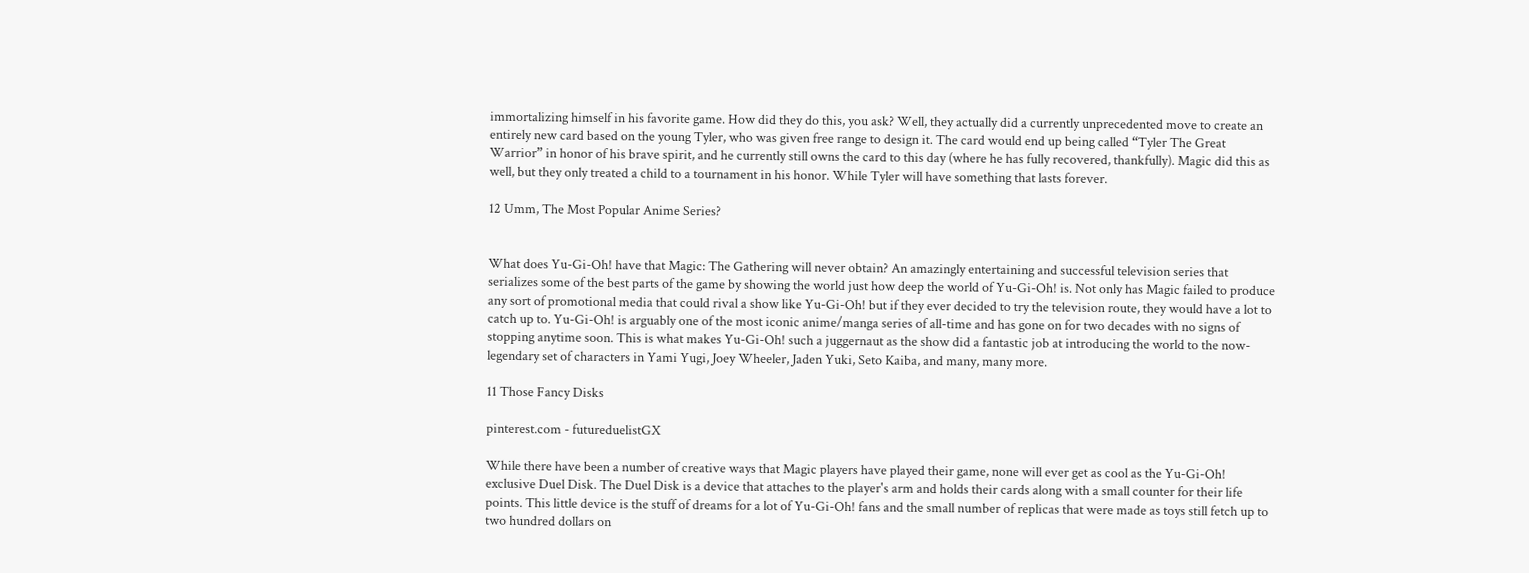immortalizing himself in his favorite game. How did they do this, you ask? Well, they actually did a currently unprecedented move to create an entirely new card based on the young Tyler, who was given free range to design it. The card would end up being called “Tyler The Great Warrior” in honor of his brave spirit, and he currently still owns the card to this day (where he has fully recovered, thankfully). Magic did this as well, but they only treated a child to a tournament in his honor. While Tyler will have something that lasts forever.

12 Umm, The Most Popular Anime Series?


What does Yu-Gi-Oh! have that Magic: The Gathering will never obtain? An amazingly entertaining and successful television series that serializes some of the best parts of the game by showing the world just how deep the world of Yu-Gi-Oh! is. Not only has Magic failed to produce any sort of promotional media that could rival a show like Yu-Gi-Oh! but if they ever decided to try the television route, they would have a lot to catch up to. Yu-Gi-Oh! is arguably one of the most iconic anime/manga series of all-time and has gone on for two decades with no signs of stopping anytime soon. This is what makes Yu-Gi-Oh! such a juggernaut as the show did a fantastic job at introducing the world to the now-legendary set of characters in Yami Yugi, Joey Wheeler, Jaden Yuki, Seto Kaiba, and many, many more.

11 Those Fancy Disks

pinterest.com - futureduelistGX

While there have been a number of creative ways that Magic players have played their game, none will ever get as cool as the Yu-Gi-Oh! exclusive Duel Disk. The Duel Disk is a device that attaches to the player's arm and holds their cards along with a small counter for their life points. This little device is the stuff of dreams for a lot of Yu-Gi-Oh! fans and the small number of replicas that were made as toys still fetch up to two hundred dollars on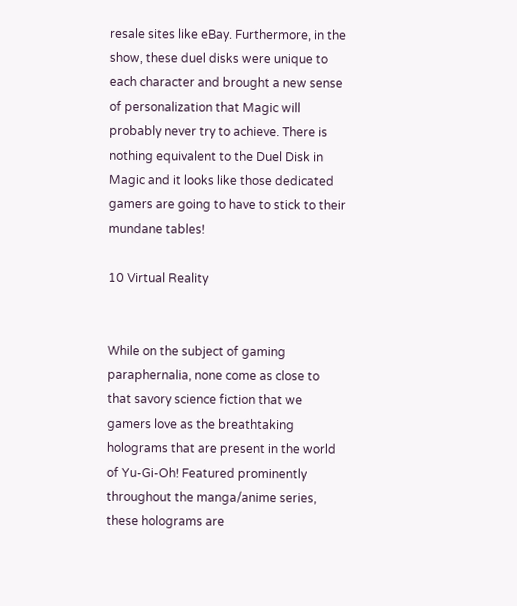resale sites like eBay. Furthermore, in the show, these duel disks were unique to each character and brought a new sense of personalization that Magic will probably never try to achieve. There is nothing equivalent to the Duel Disk in Magic and it looks like those dedicated gamers are going to have to stick to their mundane tables!

10 Virtual Reality


While on the subject of gaming paraphernalia, none come as close to that savory science fiction that we gamers love as the breathtaking holograms that are present in the world of Yu-Gi-Oh! Featured prominently throughout the manga/anime series, these holograms are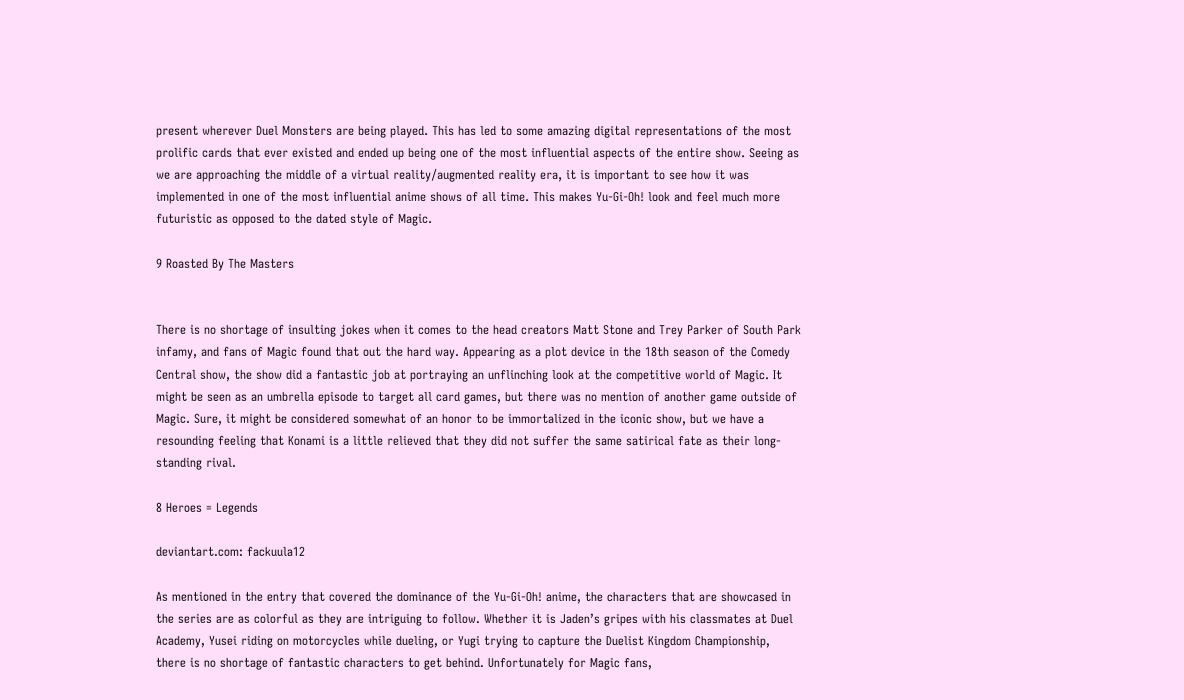present wherever Duel Monsters are being played. This has led to some amazing digital representations of the most prolific cards that ever existed and ended up being one of the most influential aspects of the entire show. Seeing as we are approaching the middle of a virtual reality/augmented reality era, it is important to see how it was implemented in one of the most influential anime shows of all time. This makes Yu-Gi-Oh! look and feel much more futuristic as opposed to the dated style of Magic.

9 Roasted By The Masters


There is no shortage of insulting jokes when it comes to the head creators Matt Stone and Trey Parker of South Park infamy, and fans of Magic found that out the hard way. Appearing as a plot device in the 18th season of the Comedy Central show, the show did a fantastic job at portraying an unflinching look at the competitive world of Magic. It might be seen as an umbrella episode to target all card games, but there was no mention of another game outside of Magic. Sure, it might be considered somewhat of an honor to be immortalized in the iconic show, but we have a resounding feeling that Konami is a little relieved that they did not suffer the same satirical fate as their long-standing rival.

8 Heroes = Legends

deviantart.com: fackuula12

As mentioned in the entry that covered the dominance of the Yu-Gi-Oh! anime, the characters that are showcased in the series are as colorful as they are intriguing to follow. Whether it is Jaden’s gripes with his classmates at Duel Academy, Yusei riding on motorcycles while dueling, or Yugi trying to capture the Duelist Kingdom Championship, there is no shortage of fantastic characters to get behind. Unfortunately for Magic fans,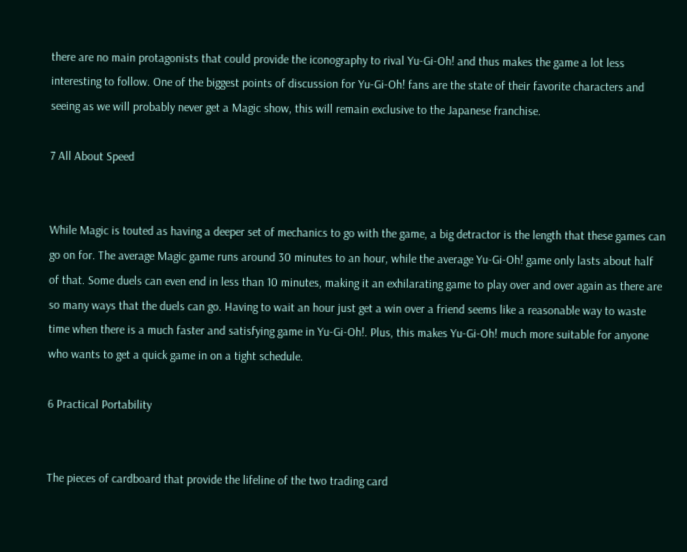there are no main protagonists that could provide the iconography to rival Yu-Gi-Oh! and thus makes the game a lot less interesting to follow. One of the biggest points of discussion for Yu-Gi-Oh! fans are the state of their favorite characters and seeing as we will probably never get a Magic show, this will remain exclusive to the Japanese franchise.

7 All About Speed


While Magic is touted as having a deeper set of mechanics to go with the game, a big detractor is the length that these games can go on for. The average Magic game runs around 30 minutes to an hour, while the average Yu-Gi-Oh! game only lasts about half of that. Some duels can even end in less than 10 minutes, making it an exhilarating game to play over and over again as there are so many ways that the duels can go. Having to wait an hour just get a win over a friend seems like a reasonable way to waste time when there is a much faster and satisfying game in Yu-Gi-Oh!. Plus, this makes Yu-Gi-Oh! much more suitable for anyone who wants to get a quick game in on a tight schedule.

6 Practical Portability


The pieces of cardboard that provide the lifeline of the two trading card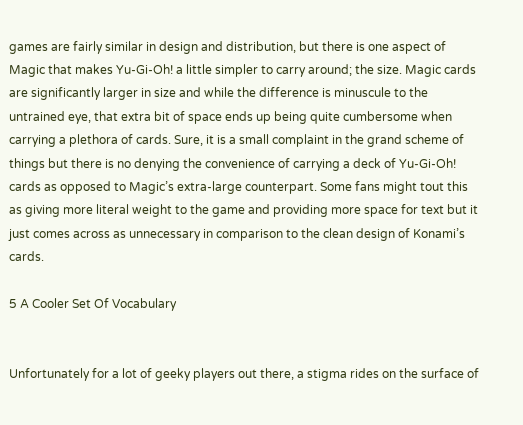games are fairly similar in design and distribution, but there is one aspect of Magic that makes Yu-Gi-Oh! a little simpler to carry around; the size. Magic cards are significantly larger in size and while the difference is minuscule to the untrained eye, that extra bit of space ends up being quite cumbersome when carrying a plethora of cards. Sure, it is a small complaint in the grand scheme of things but there is no denying the convenience of carrying a deck of Yu-Gi-Oh! cards as opposed to Magic’s extra-large counterpart. Some fans might tout this as giving more literal weight to the game and providing more space for text but it just comes across as unnecessary in comparison to the clean design of Konami’s cards.

5 A Cooler Set Of Vocabulary


Unfortunately for a lot of geeky players out there, a stigma rides on the surface of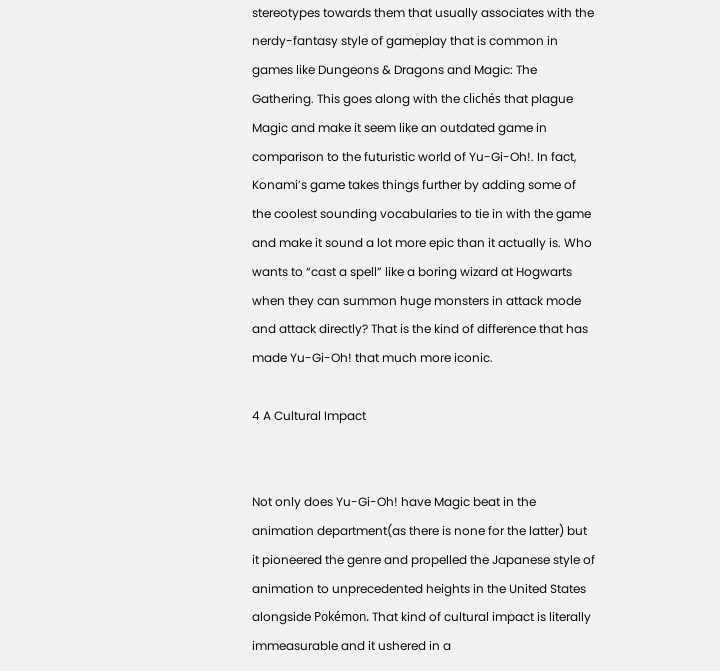stereotypes towards them that usually associates with the nerdy-fantasy style of gameplay that is common in games like Dungeons & Dragons and Magic: The Gathering. This goes along with the clichés that plague Magic and make it seem like an outdated game in comparison to the futuristic world of Yu-Gi-Oh!. In fact, Konami’s game takes things further by adding some of the coolest sounding vocabularies to tie in with the game and make it sound a lot more epic than it actually is. Who wants to “cast a spell” like a boring wizard at Hogwarts when they can summon huge monsters in attack mode and attack directly? That is the kind of difference that has made Yu-Gi-Oh! that much more iconic.

4 A Cultural Impact


Not only does Yu-Gi-Oh! have Magic beat in the animation department(as there is none for the latter) but it pioneered the genre and propelled the Japanese style of animation to unprecedented heights in the United States alongside Pokémon. That kind of cultural impact is literally immeasurable and it ushered in a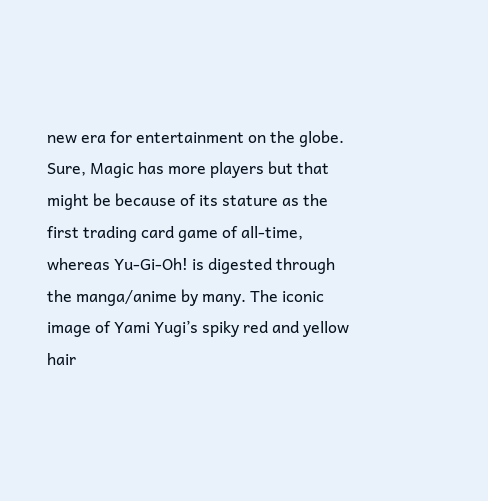new era for entertainment on the globe. Sure, Magic has more players but that might be because of its stature as the first trading card game of all-time, whereas Yu-Gi-Oh! is digested through the manga/anime by many. The iconic image of Yami Yugi’s spiky red and yellow hair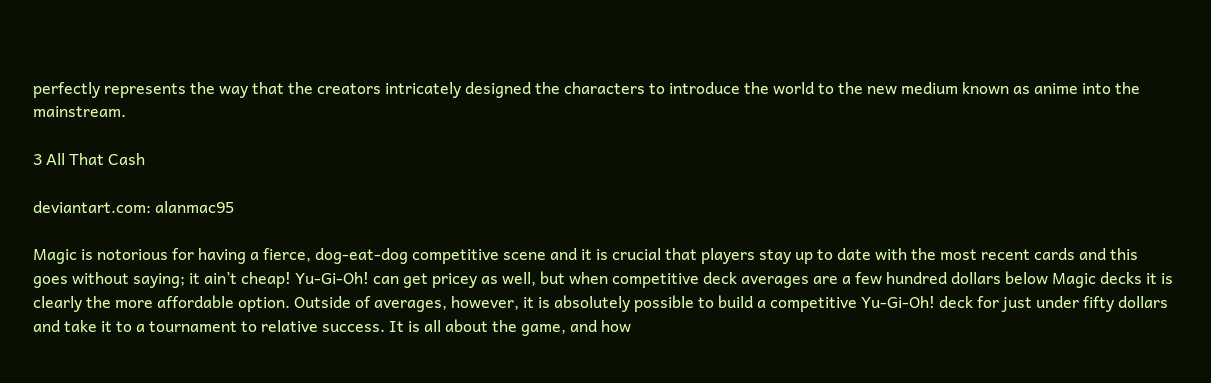perfectly represents the way that the creators intricately designed the characters to introduce the world to the new medium known as anime into the mainstream.

3 All That Cash

deviantart.com: alanmac95

Magic is notorious for having a fierce, dog-eat-dog competitive scene and it is crucial that players stay up to date with the most recent cards and this goes without saying; it ain’t cheap! Yu-Gi-Oh! can get pricey as well, but when competitive deck averages are a few hundred dollars below Magic decks it is clearly the more affordable option. Outside of averages, however, it is absolutely possible to build a competitive Yu-Gi-Oh! deck for just under fifty dollars and take it to a tournament to relative success. It is all about the game, and how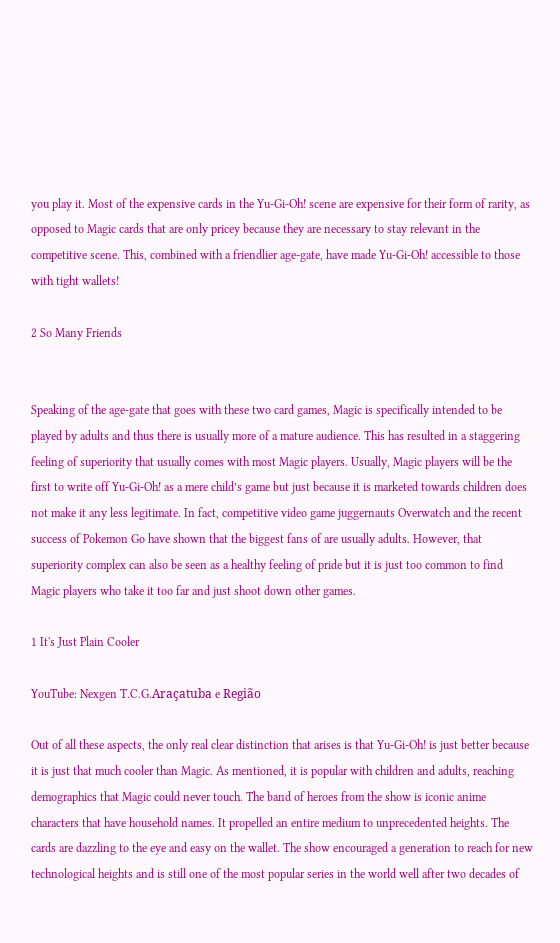you play it. Most of the expensive cards in the Yu-Gi-Oh! scene are expensive for their form of rarity, as opposed to Magic cards that are only pricey because they are necessary to stay relevant in the competitive scene. This, combined with a friendlier age-gate, have made Yu-Gi-Oh! accessible to those with tight wallets!

2 So Many Friends


Speaking of the age-gate that goes with these two card games, Magic is specifically intended to be played by adults and thus there is usually more of a mature audience. This has resulted in a staggering feeling of superiority that usually comes with most Magic players. Usually, Magic players will be the first to write off Yu-Gi-Oh! as a mere child’s game but just because it is marketed towards children does not make it any less legitimate. In fact, competitive video game juggernauts Overwatch and the recent success of Pokemon Go have shown that the biggest fans of are usually adults. However, that superiority complex can also be seen as a healthy feeling of pride but it is just too common to find Magic players who take it too far and just shoot down other games.

1 It's Just Plain Cooler

YouTube: Nexgen T.C.G.Araçatuba e Região

Out of all these aspects, the only real clear distinction that arises is that Yu-Gi-Oh! is just better because it is just that much cooler than Magic. As mentioned, it is popular with children and adults, reaching demographics that Magic could never touch. The band of heroes from the show is iconic anime characters that have household names. It propelled an entire medium to unprecedented heights. The cards are dazzling to the eye and easy on the wallet. The show encouraged a generation to reach for new technological heights and is still one of the most popular series in the world well after two decades of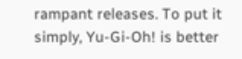rampant releases. To put it simply, Yu-Gi-Oh! is better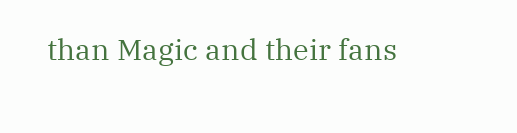than Magic and their fans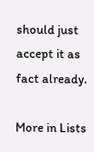should just accept it as fact already.

More in Lists